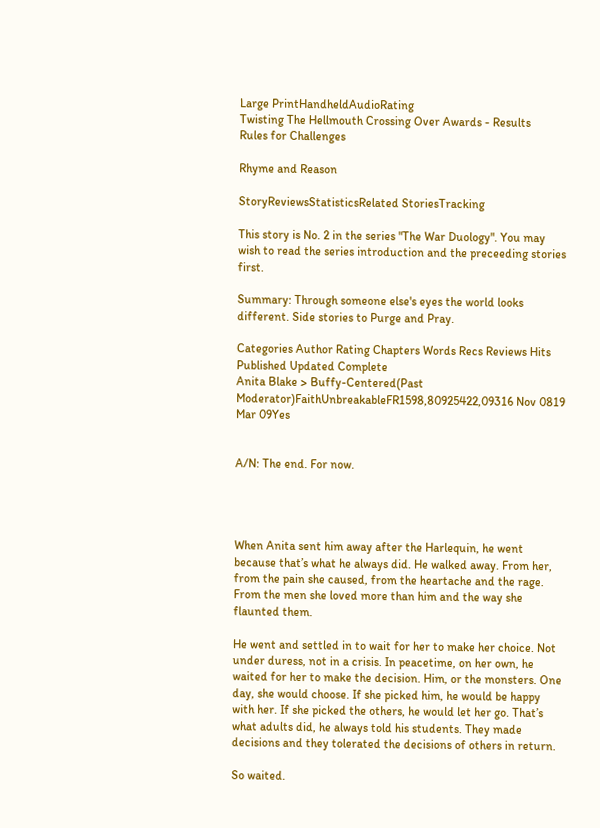Large PrintHandheldAudioRating
Twisting The Hellmouth Crossing Over Awards - Results
Rules for Challenges

Rhyme and Reason

StoryReviewsStatisticsRelated StoriesTracking

This story is No. 2 in the series "The War Duology". You may wish to read the series introduction and the preceeding stories first.

Summary: Through someone else's eyes the world looks different. Side stories to Purge and Pray.

Categories Author Rating Chapters Words Recs Reviews Hits Published Updated Complete
Anita Blake > Buffy-Centered(Past Moderator)FaithUnbreakableFR1598,80925422,09316 Nov 0819 Mar 09Yes


A/N: The end. For now.




When Anita sent him away after the Harlequin, he went because that’s what he always did. He walked away. From her, from the pain she caused, from the heartache and the rage. From the men she loved more than him and the way she flaunted them.

He went and settled in to wait for her to make her choice. Not under duress, not in a crisis. In peacetime, on her own, he waited for her to make the decision. Him, or the monsters. One day, she would choose. If she picked him, he would be happy with her. If she picked the others, he would let her go. That’s what adults did, he always told his students. They made decisions and they tolerated the decisions of others in return.

So waited.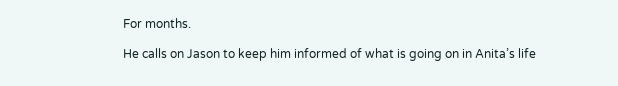For months.

He calls on Jason to keep him informed of what is going on in Anita’s life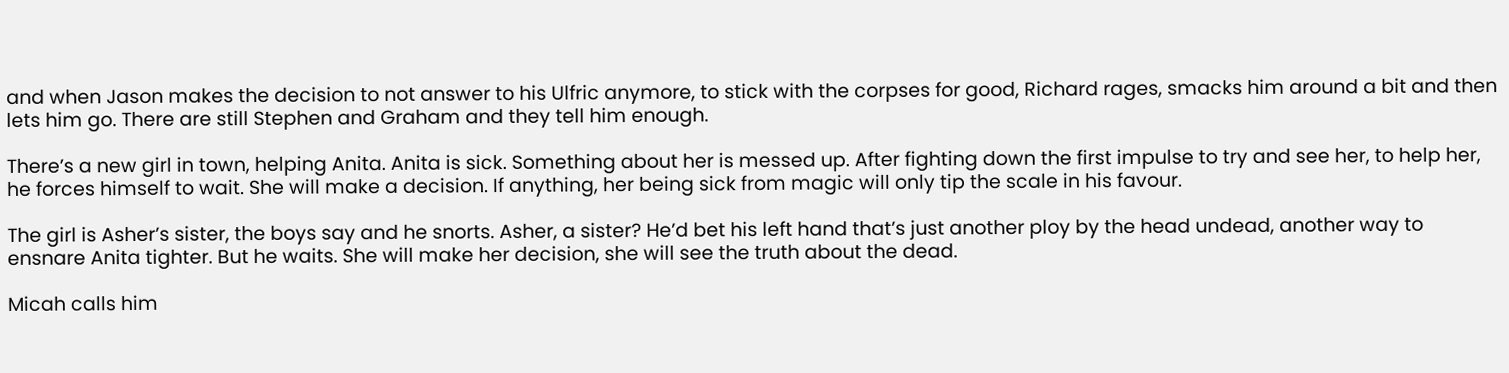and when Jason makes the decision to not answer to his Ulfric anymore, to stick with the corpses for good, Richard rages, smacks him around a bit and then lets him go. There are still Stephen and Graham and they tell him enough.

There’s a new girl in town, helping Anita. Anita is sick. Something about her is messed up. After fighting down the first impulse to try and see her, to help her, he forces himself to wait. She will make a decision. If anything, her being sick from magic will only tip the scale in his favour.

The girl is Asher’s sister, the boys say and he snorts. Asher, a sister? He’d bet his left hand that’s just another ploy by the head undead, another way to ensnare Anita tighter. But he waits. She will make her decision, she will see the truth about the dead.

Micah calls him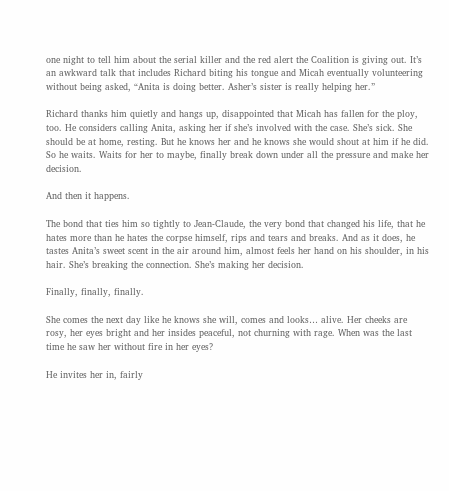one night to tell him about the serial killer and the red alert the Coalition is giving out. It’s an awkward talk that includes Richard biting his tongue and Micah eventually volunteering without being asked, “Anita is doing better. Asher’s sister is really helping her.”

Richard thanks him quietly and hangs up, disappointed that Micah has fallen for the ploy, too. He considers calling Anita, asking her if she’s involved with the case. She’s sick. She should be at home, resting. But he knows her and he knows she would shout at him if he did. So he waits. Waits for her to maybe, finally break down under all the pressure and make her decision.

And then it happens.

The bond that ties him so tightly to Jean-Claude, the very bond that changed his life, that he hates more than he hates the corpse himself, rips and tears and breaks. And as it does, he tastes Anita’s sweet scent in the air around him, almost feels her hand on his shoulder, in his hair. She’s breaking the connection. She’s making her decision.

Finally, finally, finally.

She comes the next day like he knows she will, comes and looks… alive. Her cheeks are rosy, her eyes bright and her insides peaceful, not churning with rage. When was the last time he saw her without fire in her eyes?

He invites her in, fairly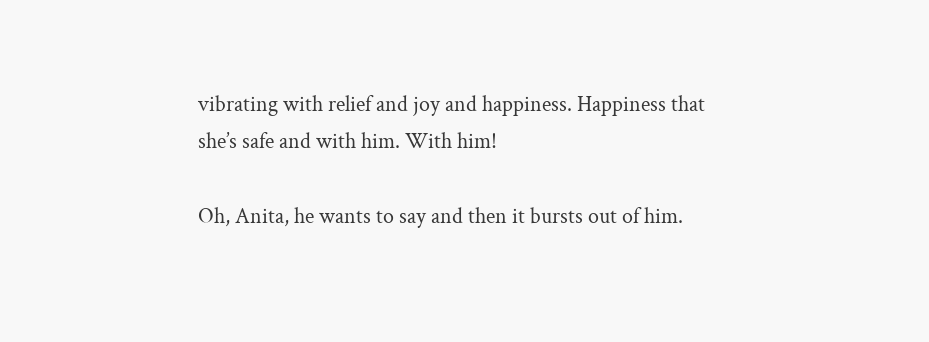vibrating with relief and joy and happiness. Happiness that she’s safe and with him. With him!

Oh, Anita, he wants to say and then it bursts out of him.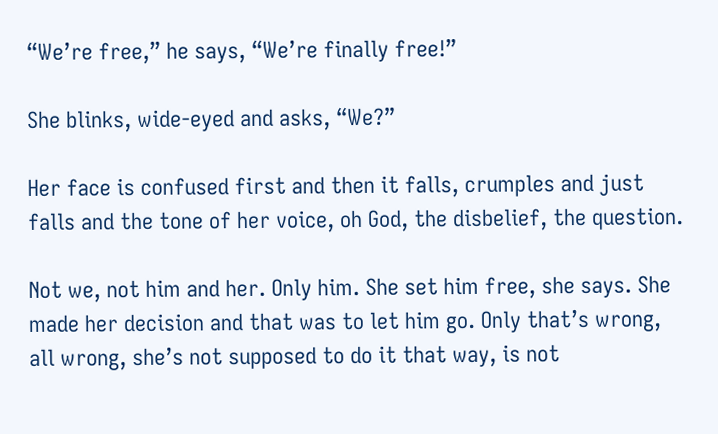“We’re free,” he says, “We’re finally free!”

She blinks, wide-eyed and asks, “We?”

Her face is confused first and then it falls, crumples and just falls and the tone of her voice, oh God, the disbelief, the question.

Not we, not him and her. Only him. She set him free, she says. She made her decision and that was to let him go. Only that’s wrong, all wrong, she’s not supposed to do it that way, is not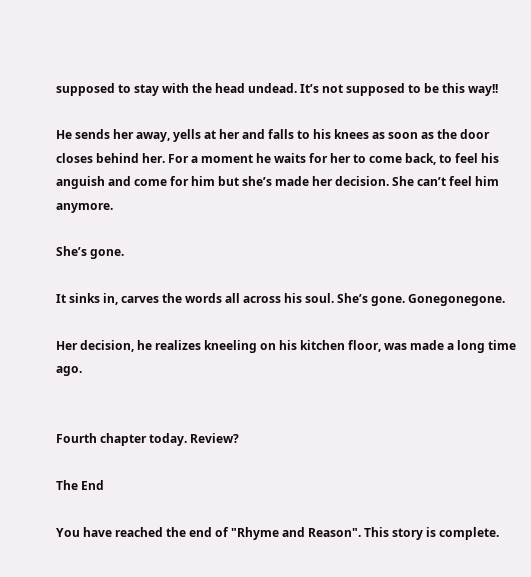supposed to stay with the head undead. It’s not supposed to be this way!!

He sends her away, yells at her and falls to his knees as soon as the door closes behind her. For a moment he waits for her to come back, to feel his anguish and come for him but she’s made her decision. She can’t feel him anymore.

She’s gone.

It sinks in, carves the words all across his soul. She’s gone. Gonegonegone.

Her decision, he realizes kneeling on his kitchen floor, was made a long time ago.


Fourth chapter today. Review?

The End

You have reached the end of "Rhyme and Reason". This story is complete.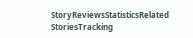StoryReviewsStatisticsRelated StoriesTracking